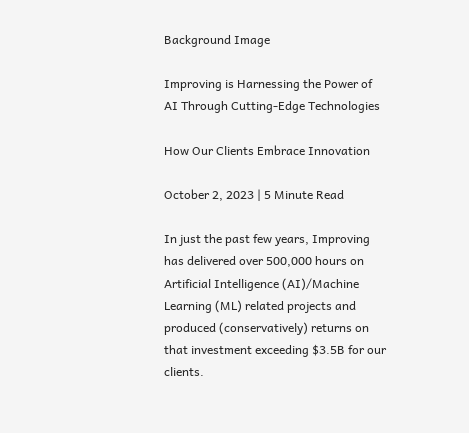Background Image

Improving is Harnessing the Power of AI Through Cutting-Edge Technologies

How Our Clients Embrace Innovation

October 2, 2023 | 5 Minute Read

In just the past few years, Improving has delivered over 500,000 hours on Artificial Intelligence (AI)/Machine Learning (ML) related projects and produced (conservatively) returns on that investment exceeding $3.5B for our clients.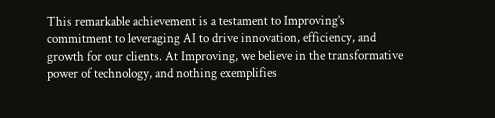This remarkable achievement is a testament to Improving’s commitment to leveraging AI to drive innovation, efficiency, and growth for our clients. At Improving, we believe in the transformative power of technology, and nothing exemplifies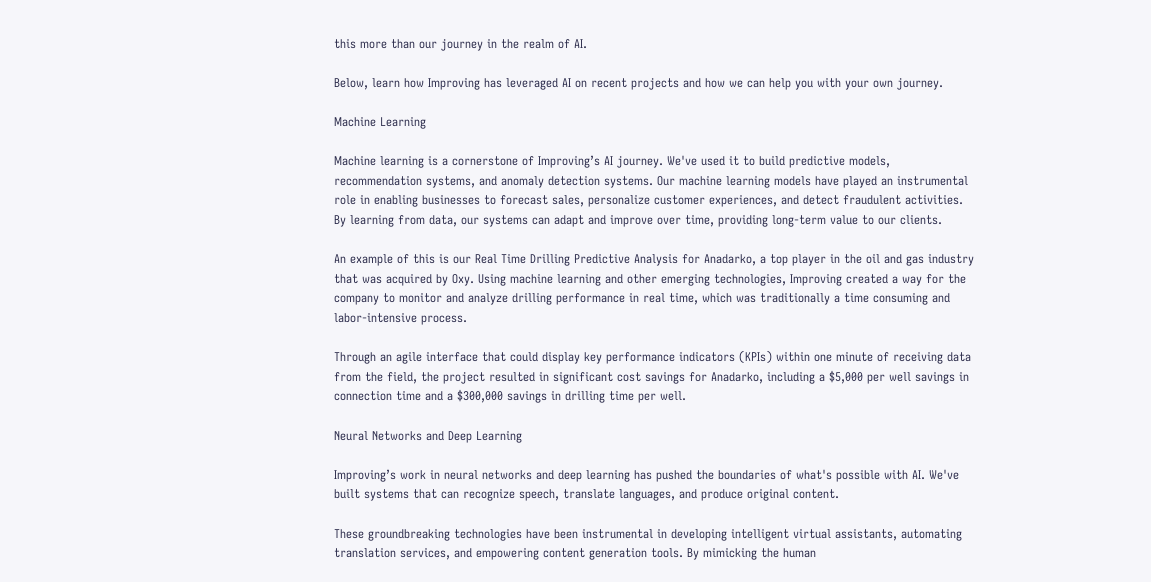this more than our journey in the realm of AI.

Below, learn how Improving has leveraged AI on recent projects and how we can help you with your own journey.

Machine Learning

Machine learning is a cornerstone of Improving’s AI journey. We've used it to build predictive models, recommendation systems, and anomaly detection systems. Our machine learning models have played an instrumental role in enabling businesses to forecast sales, personalize customer experiences, and detect fraudulent activities. By learning from data, our systems can adapt and improve over time, providing long-term value to our clients.

An example of this is our Real Time Drilling Predictive Analysis for Anadarko, a top player in the oil and gas industry that was acquired by Oxy. Using machine learning and other emerging technologies, Improving created a way for the company to monitor and analyze drilling performance in real time, which was traditionally a time consuming and labor-intensive process.

Through an agile interface that could display key performance indicators (KPIs) within one minute of receiving data from the field, the project resulted in significant cost savings for Anadarko, including a $5,000 per well savings in connection time and a $300,000 savings in drilling time per well.

Neural Networks and Deep Learning

Improving’s work in neural networks and deep learning has pushed the boundaries of what's possible with AI. We've built systems that can recognize speech, translate languages, and produce original content.

These groundbreaking technologies have been instrumental in developing intelligent virtual assistants, automating translation services, and empowering content generation tools. By mimicking the human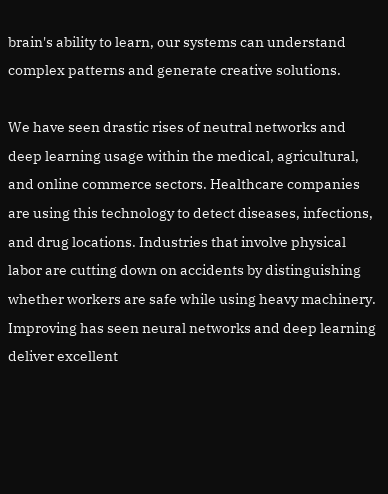brain's ability to learn, our systems can understand complex patterns and generate creative solutions.

We have seen drastic rises of neutral networks and deep learning usage within the medical, agricultural, and online commerce sectors. Healthcare companies are using this technology to detect diseases, infections, and drug locations. Industries that involve physical labor are cutting down on accidents by distinguishing whether workers are safe while using heavy machinery. Improving has seen neural networks and deep learning deliver excellent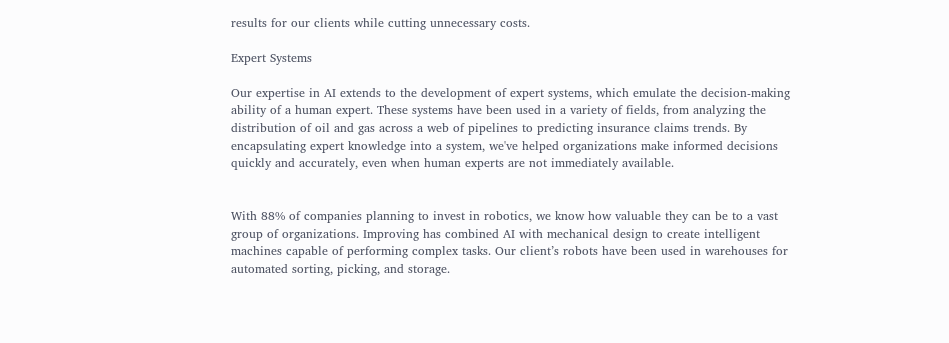results for our clients while cutting unnecessary costs.

Expert Systems

Our expertise in AI extends to the development of expert systems, which emulate the decision-making ability of a human expert. These systems have been used in a variety of fields, from analyzing the distribution of oil and gas across a web of pipelines to predicting insurance claims trends. By encapsulating expert knowledge into a system, we've helped organizations make informed decisions quickly and accurately, even when human experts are not immediately available.


With 88% of companies planning to invest in robotics, we know how valuable they can be to a vast group of organizations. Improving has combined AI with mechanical design to create intelligent machines capable of performing complex tasks. Our client’s robots have been used in warehouses for automated sorting, picking, and storage.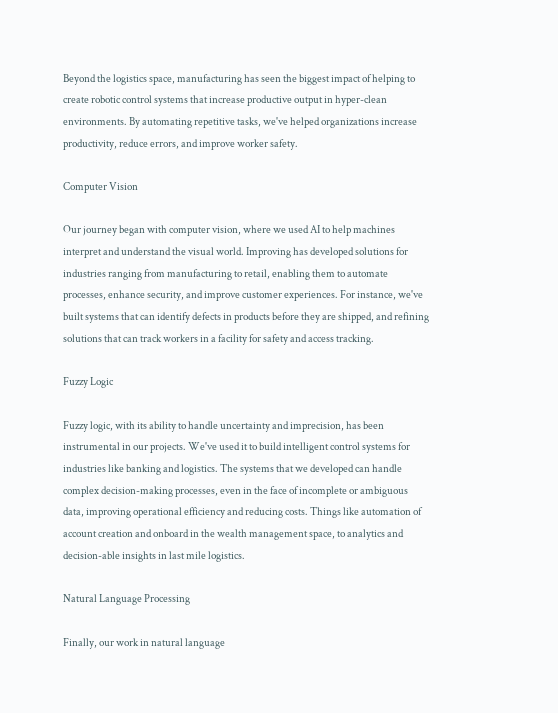Beyond the logistics space, manufacturing has seen the biggest impact of helping to create robotic control systems that increase productive output in hyper-clean environments. By automating repetitive tasks, we've helped organizations increase productivity, reduce errors, and improve worker safety.

Computer Vision

Our journey began with computer vision, where we used AI to help machines interpret and understand the visual world. Improving has developed solutions for industries ranging from manufacturing to retail, enabling them to automate processes, enhance security, and improve customer experiences. For instance, we've built systems that can identify defects in products before they are shipped, and refining solutions that can track workers in a facility for safety and access tracking.

Fuzzy Logic

Fuzzy logic, with its ability to handle uncertainty and imprecision, has been instrumental in our projects. We've used it to build intelligent control systems for industries like banking and logistics. The systems that we developed can handle complex decision-making processes, even in the face of incomplete or ambiguous data, improving operational efficiency and reducing costs. Things like automation of account creation and onboard in the wealth management space, to analytics and decision-able insights in last mile logistics.

Natural Language Processing

Finally, our work in natural language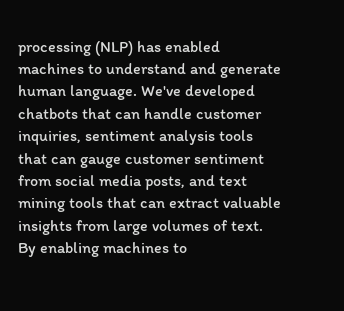processing (NLP) has enabled machines to understand and generate human language. We've developed chatbots that can handle customer inquiries, sentiment analysis tools that can gauge customer sentiment from social media posts, and text mining tools that can extract valuable insights from large volumes of text. By enabling machines to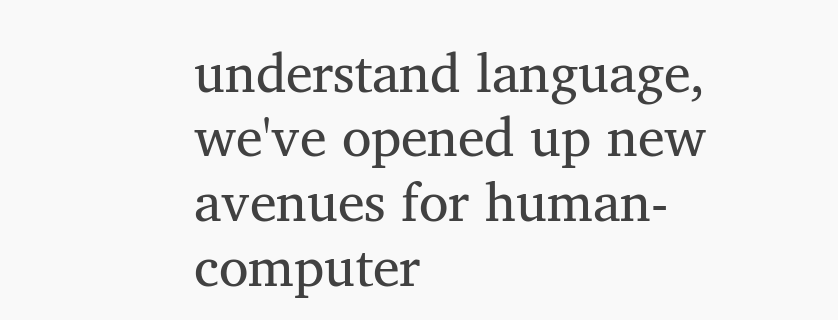understand language, we've opened up new avenues for human-computer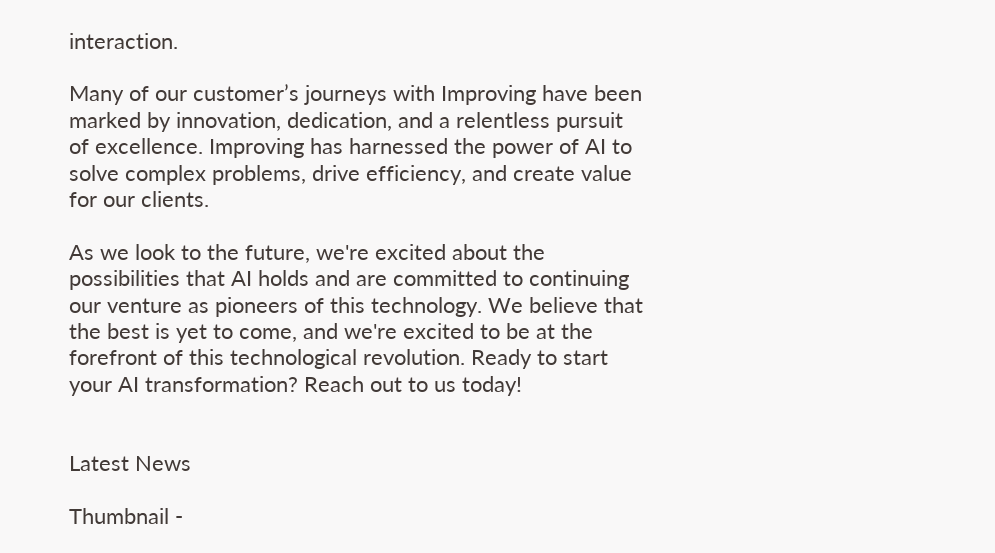interaction.

Many of our customer’s journeys with Improving have been marked by innovation, dedication, and a relentless pursuit of excellence. Improving has harnessed the power of AI to solve complex problems, drive efficiency, and create value for our clients.

As we look to the future, we're excited about the possibilities that AI holds and are committed to continuing our venture as pioneers of this technology. We believe that the best is yet to come, and we're excited to be at the forefront of this technological revolution. Ready to start your AI transformation? Reach out to us today!


Latest News

Thumbnail -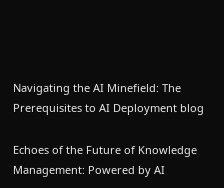Navigating the AI Minefield: The Prerequisites to AI Deployment blog

Echoes of the Future of Knowledge Management: Powered by AI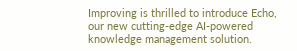Improving is thrilled to introduce Echo, our new cutting-edge AI-powered knowledge management solution.